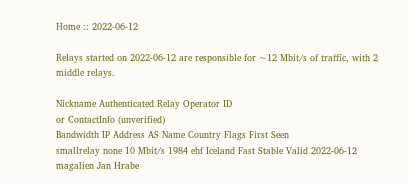Home :: 2022-06-12

Relays started on 2022-06-12 are responsible for ~12 Mbit/s of traffic, with 2 middle relays.

Nickname Authenticated Relay Operator ID
or ContactInfo (unverified)
Bandwidth IP Address AS Name Country Flags First Seen
smallrelay none 10 Mbit/s 1984 ehf Iceland Fast Stable Valid 2022-06-12
magalien Jan Hrabe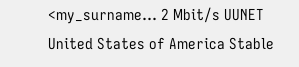<my_surname... 2 Mbit/s UUNET United States of America Stable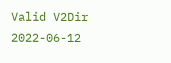Valid V2Dir 2022-06-12